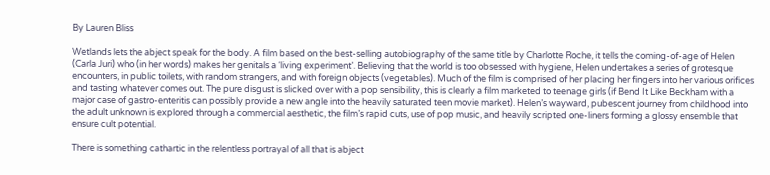By Lauren Bliss

Wetlands lets the abject speak for the body. A film based on the best-selling autobiography of the same title by Charlotte Roche, it tells the coming-of-age of Helen (Carla Juri) who (in her words) makes her genitals a ‘living experiment’. Believing that the world is too obsessed with hygiene, Helen undertakes a series of grotesque encounters, in public toilets, with random strangers, and with foreign objects (vegetables). Much of the film is comprised of her placing her fingers into her various orifices and tasting whatever comes out. The pure disgust is slicked over with a pop sensibility, this is clearly a film marketed to teenage girls (if Bend It Like Beckham with a major case of gastro-enteritis can possibly provide a new angle into the heavily saturated teen movie market). Helen’s wayward, pubescent journey from childhood into the adult unknown is explored through a commercial aesthetic, the film’s rapid cuts, use of pop music, and heavily scripted one-liners forming a glossy ensemble that ensure cult potential.

There is something cathartic in the relentless portrayal of all that is abject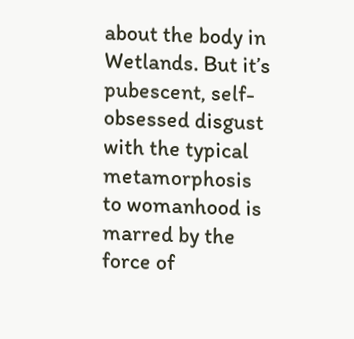about the body in Wetlands. But it’s pubescent, self-obsessed disgust with the typical metamorphosis to womanhood is marred by the force of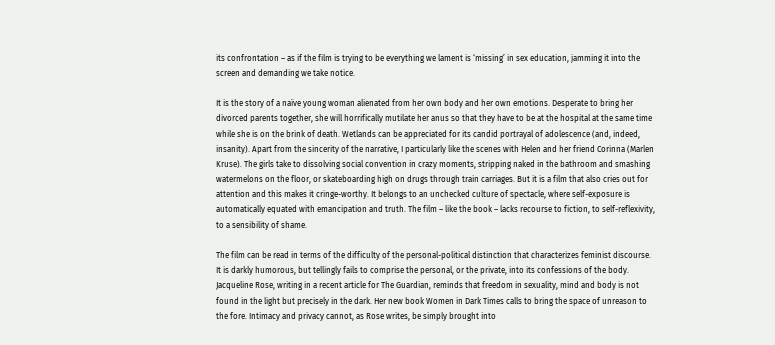its confrontation – as if the film is trying to be everything we lament is ‘missing’ in sex education, jamming it into the screen and demanding we take notice.

It is the story of a naïve young woman alienated from her own body and her own emotions. Desperate to bring her divorced parents together, she will horrifically mutilate her anus so that they have to be at the hospital at the same time while she is on the brink of death. Wetlands can be appreciated for its candid portrayal of adolescence (and, indeed, insanity). Apart from the sincerity of the narrative, I particularly like the scenes with Helen and her friend Corinna (Marlen Kruse). The girls take to dissolving social convention in crazy moments, stripping naked in the bathroom and smashing watermelons on the floor, or skateboarding high on drugs through train carriages. But it is a film that also cries out for attention and this makes it cringe-worthy. It belongs to an unchecked culture of spectacle, where self-exposure is automatically equated with emancipation and truth. The film – like the book – lacks recourse to fiction, to self-reflexivity, to a sensibility of shame.

The film can be read in terms of the difficulty of the personal-political distinction that characterizes feminist discourse. It is darkly humorous, but tellingly fails to comprise the personal, or the private, into its confessions of the body. Jacqueline Rose, writing in a recent article for The Guardian, reminds that freedom in sexuality, mind and body is not found in the light but precisely in the dark. Her new book Women in Dark Times calls to bring the space of unreason to the fore. Intimacy and privacy cannot, as Rose writes, be simply brought into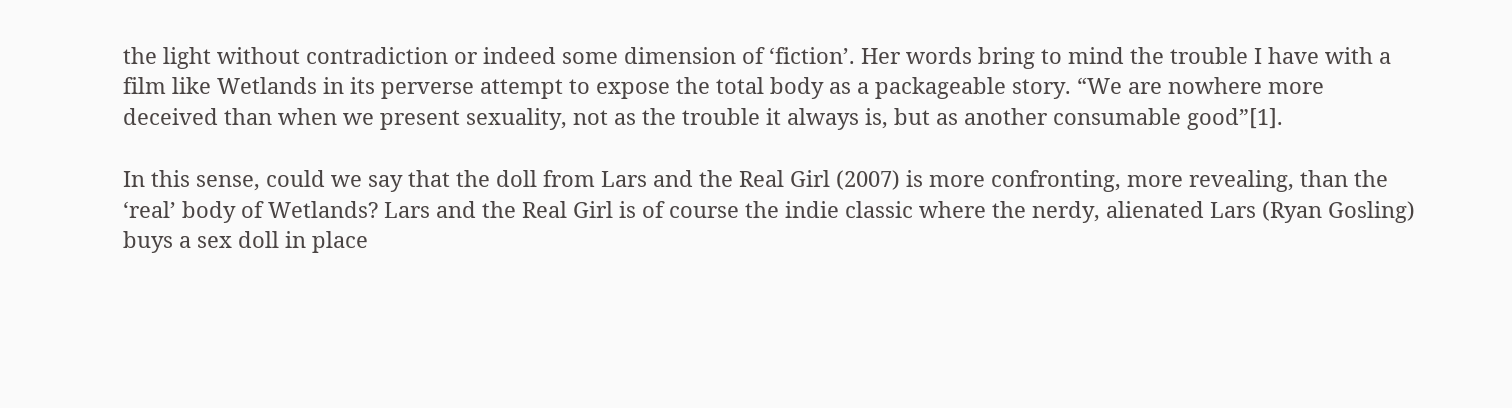the light without contradiction or indeed some dimension of ‘fiction’. Her words bring to mind the trouble I have with a film like Wetlands in its perverse attempt to expose the total body as a packageable story. “We are nowhere more deceived than when we present sexuality, not as the trouble it always is, but as another consumable good”[1].

In this sense, could we say that the doll from Lars and the Real Girl (2007) is more confronting, more revealing, than the ‘real’ body of Wetlands? Lars and the Real Girl is of course the indie classic where the nerdy, alienated Lars (Ryan Gosling) buys a sex doll in place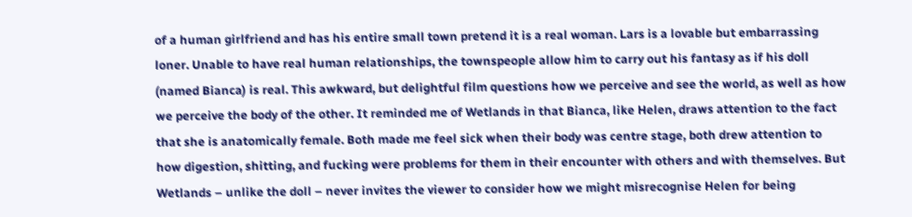of a human girlfriend and has his entire small town pretend it is a real woman. Lars is a lovable but embarrassing loner. Unable to have real human relationships, the townspeople allow him to carry out his fantasy as if his doll (named Bianca) is real. This awkward, but delightful film questions how we perceive and see the world, as well as how we perceive the body of the other. It reminded me of Wetlands in that Bianca, like Helen, draws attention to the fact that she is anatomically female. Both made me feel sick when their body was centre stage, both drew attention to how digestion, shitting, and fucking were problems for them in their encounter with others and with themselves. But Wetlands – unlike the doll – never invites the viewer to consider how we might misrecognise Helen for being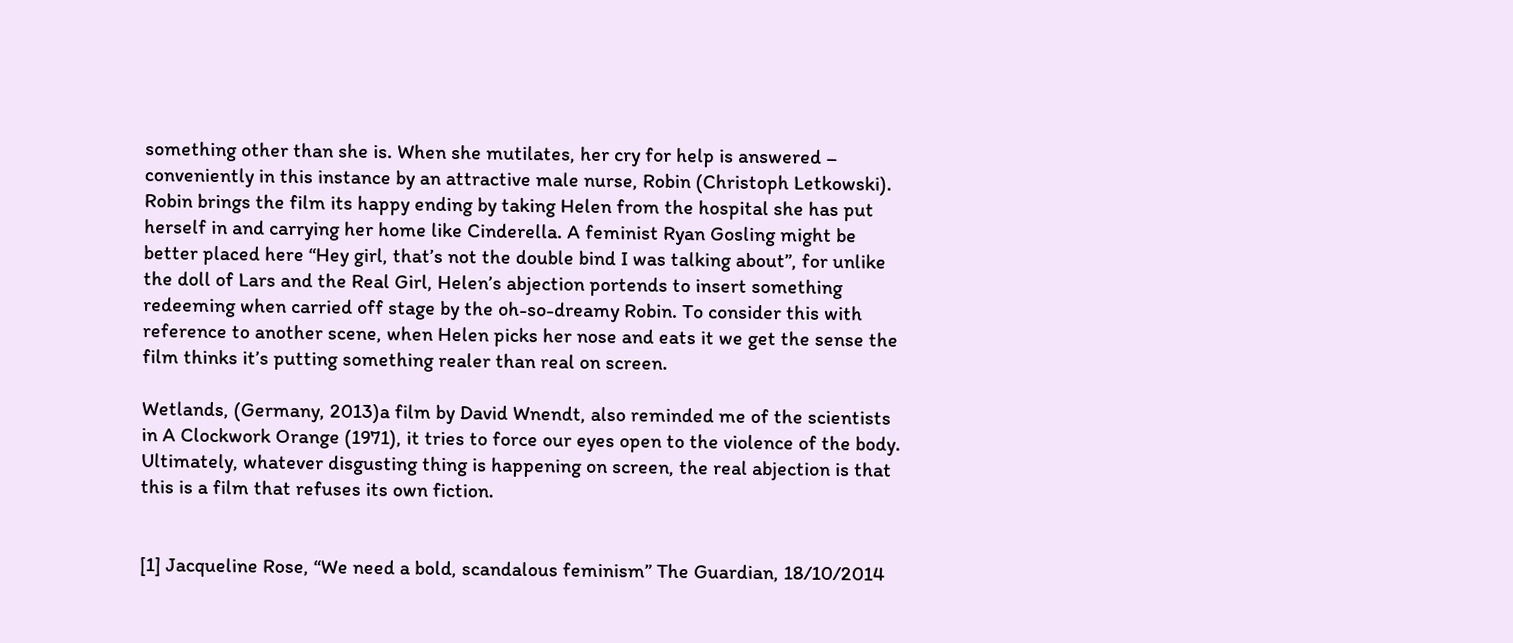something other than she is. When she mutilates, her cry for help is answered – conveniently in this instance by an attractive male nurse, Robin (Christoph Letkowski). Robin brings the film its happy ending by taking Helen from the hospital she has put herself in and carrying her home like Cinderella. A feminist Ryan Gosling might be better placed here “Hey girl, that’s not the double bind I was talking about”, for unlike the doll of Lars and the Real Girl, Helen’s abjection portends to insert something redeeming when carried off stage by the oh-so-dreamy Robin. To consider this with reference to another scene, when Helen picks her nose and eats it we get the sense the film thinks it’s putting something realer than real on screen.

Wetlands, (Germany, 2013)a film by David Wnendt, also reminded me of the scientists in A Clockwork Orange (1971), it tries to force our eyes open to the violence of the body. Ultimately, whatever disgusting thing is happening on screen, the real abjection is that this is a film that refuses its own fiction.


[1] Jacqueline Rose, “We need a bold, scandalous feminism” The Guardian, 18/10/2014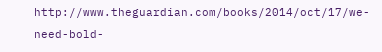http://www.theguardian.com/books/2014/oct/17/we-need-bold-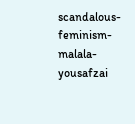scandalous-feminism-malala-yousafzai